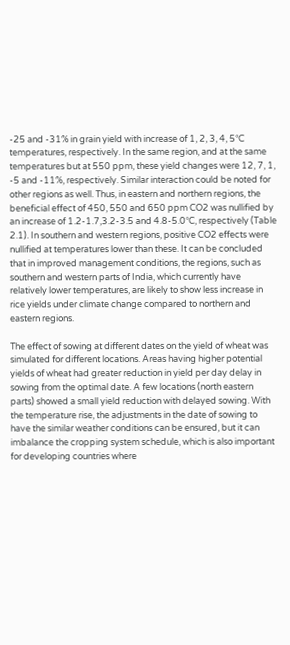-25 and -31% in grain yield with increase of 1, 2, 3, 4, 5°C temperatures, respectively. In the same region, and at the same temperatures but at 550 ppm, these yield changes were 12, 7, 1, -5 and -11%, respectively. Similar interaction could be noted for other regions as well. Thus, in eastern and northern regions, the beneficial effect of 450, 550 and 650 ppm CO2 was nullified by an increase of 1.2-1.7,3.2-3.5 and 4.8-5.0°C, respectively (Table 2.1). In southern and western regions, positive CO2 effects were nullified at temperatures lower than these. It can be concluded that in improved management conditions, the regions, such as southern and western parts of India, which currently have relatively lower temperatures, are likely to show less increase in rice yields under climate change compared to northern and eastern regions.

The effect of sowing at different dates on the yield of wheat was simulated for different locations. Areas having higher potential yields of wheat had greater reduction in yield per day delay in sowing from the optimal date. A few locations (north eastern parts) showed a small yield reduction with delayed sowing. With the temperature rise, the adjustments in the date of sowing to have the similar weather conditions can be ensured, but it can imbalance the cropping system schedule, which is also important for developing countries where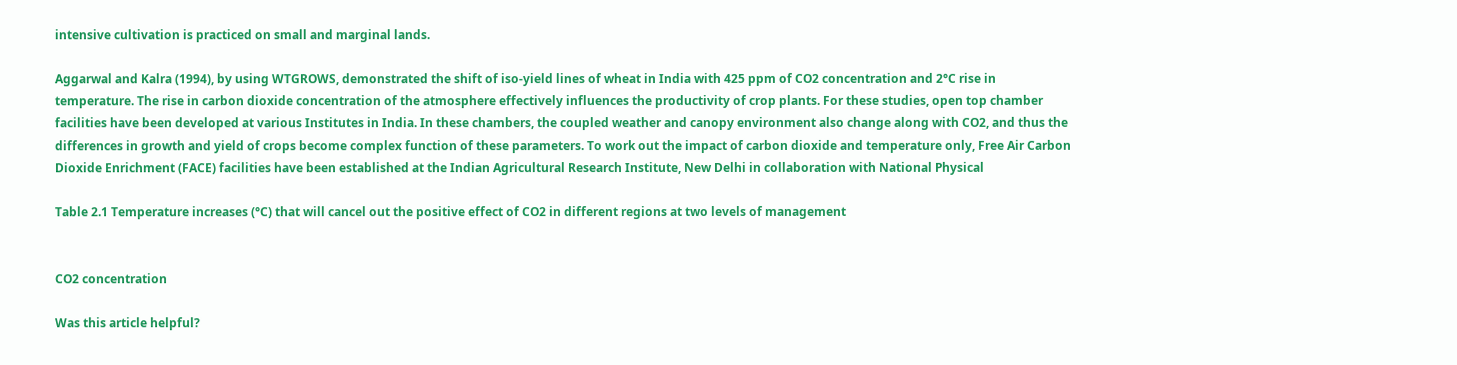intensive cultivation is practiced on small and marginal lands.

Aggarwal and Kalra (1994), by using WTGROWS, demonstrated the shift of iso-yield lines of wheat in India with 425 ppm of CO2 concentration and 2°C rise in temperature. The rise in carbon dioxide concentration of the atmosphere effectively influences the productivity of crop plants. For these studies, open top chamber facilities have been developed at various Institutes in India. In these chambers, the coupled weather and canopy environment also change along with CO2, and thus the differences in growth and yield of crops become complex function of these parameters. To work out the impact of carbon dioxide and temperature only, Free Air Carbon Dioxide Enrichment (FACE) facilities have been established at the Indian Agricultural Research Institute, New Delhi in collaboration with National Physical

Table 2.1 Temperature increases (°C) that will cancel out the positive effect of CO2 in different regions at two levels of management


CO2 concentration

Was this article helpful?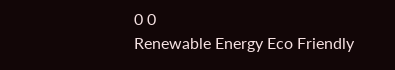0 0
Renewable Energy Eco Friendly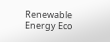Renewable Energy Eco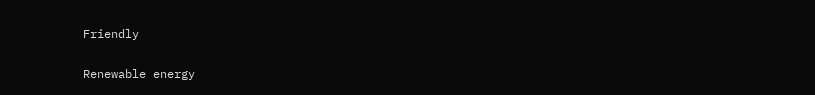Friendly

Renewable energy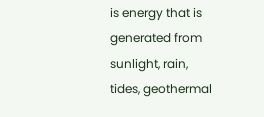is energy that is generated from sunlight, rain, tides, geothermal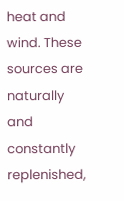heat and wind. These sources are naturally and constantly replenished,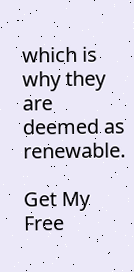which is why they are deemed as renewable.

Get My Free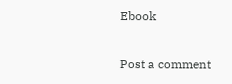Ebook

Post a comment